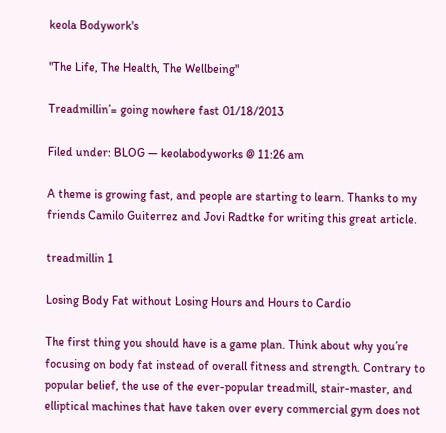keola Bodywork's

"The Life, The Health, The Wellbeing"

Treadmillin’= going nowhere fast 01/18/2013

Filed under: BLOG — keolabodyworks @ 11:26 am

A theme is growing fast, and people are starting to learn. Thanks to my friends Camilo Guiterrez and Jovi Radtke for writing this great article.

treadmillin 1

Losing Body Fat without Losing Hours and Hours to Cardio

The first thing you should have is a game plan. Think about why you’re focusing on body fat instead of overall fitness and strength. Contrary to popular belief, the use of the ever-popular treadmill, stair-master, and elliptical machines that have taken over every commercial gym does not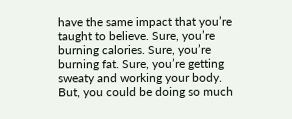have the same impact that you’re taught to believe. Sure, you’re burning calories. Sure, you’re burning fat. Sure, you’re getting sweaty and working your body. But, you could be doing so much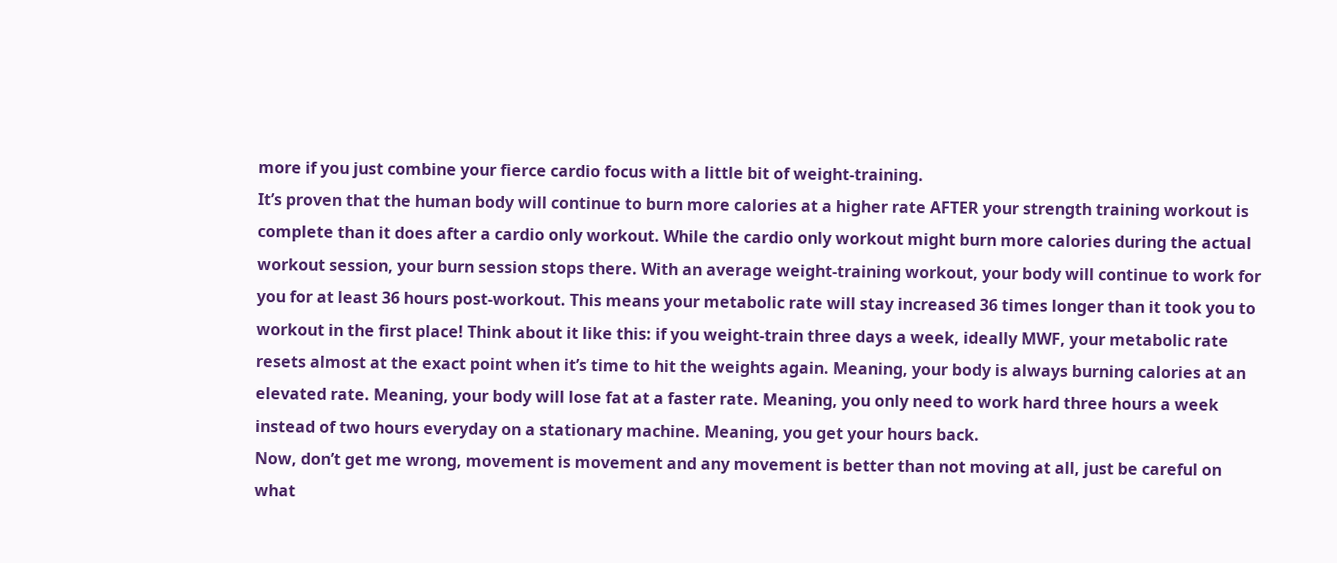more if you just combine your fierce cardio focus with a little bit of weight-training.
It’s proven that the human body will continue to burn more calories at a higher rate AFTER your strength training workout is complete than it does after a cardio only workout. While the cardio only workout might burn more calories during the actual workout session, your burn session stops there. With an average weight-training workout, your body will continue to work for you for at least 36 hours post-workout. This means your metabolic rate will stay increased 36 times longer than it took you to workout in the first place! Think about it like this: if you weight-train three days a week, ideally MWF, your metabolic rate resets almost at the exact point when it’s time to hit the weights again. Meaning, your body is always burning calories at an elevated rate. Meaning, your body will lose fat at a faster rate. Meaning, you only need to work hard three hours a week instead of two hours everyday on a stationary machine. Meaning, you get your hours back.
Now, don’t get me wrong, movement is movement and any movement is better than not moving at all, just be careful on what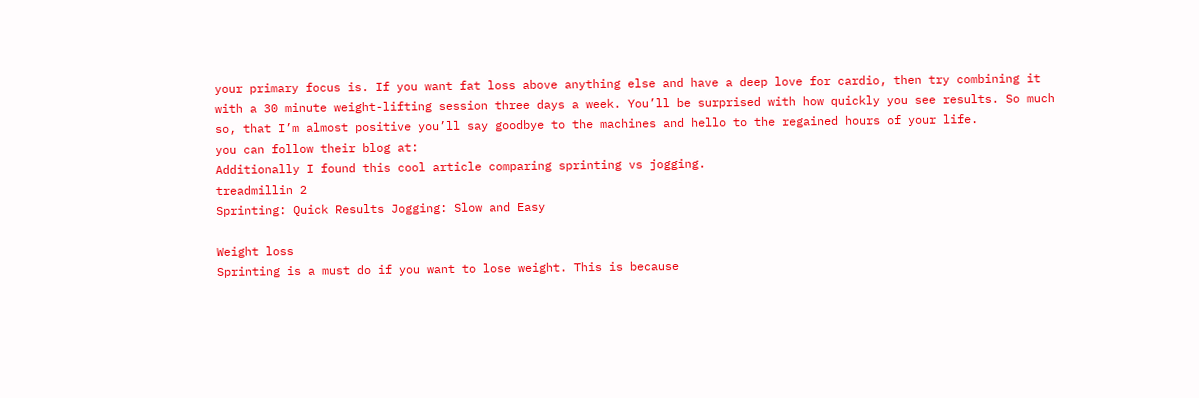your primary focus is. If you want fat loss above anything else and have a deep love for cardio, then try combining it with a 30 minute weight-lifting session three days a week. You’ll be surprised with how quickly you see results. So much so, that I’m almost positive you’ll say goodbye to the machines and hello to the regained hours of your life.
you can follow their blog at:
Additionally I found this cool article comparing sprinting vs jogging.
treadmillin 2
Sprinting: Quick Results Jogging: Slow and Easy

Weight loss
Sprinting is a must do if you want to lose weight. This is because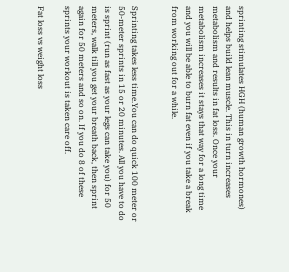sprinting stimulates HGH (human growth hormones) and helps build lean muscle. This in turn increases metabolism and results in fat loss. Once your metabolism increases it stays that way for a long time and you will be able to burn fat even if you take a break from working out for a while.


Sprinting takes less time.You can do quick 100 meter or 50-meter sprints in 15 or 20 minutes. All you have to do is sprint (run as fast as your legs can take you) for 50 meters, walk till you get your breath back, then sprint again for 50 meters and so on. If you do 8 of these sprints your workout is taken care off.

Fat loss vs weight loss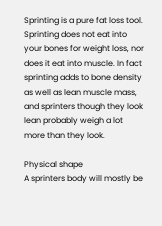Sprinting is a pure fat loss tool. Sprinting does not eat into your bones for weight loss, nor does it eat into muscle. In fact sprinting adds to bone density as well as lean muscle mass, and sprinters though they look lean probably weigh a lot more than they look.

Physical shape
A sprinters body will mostly be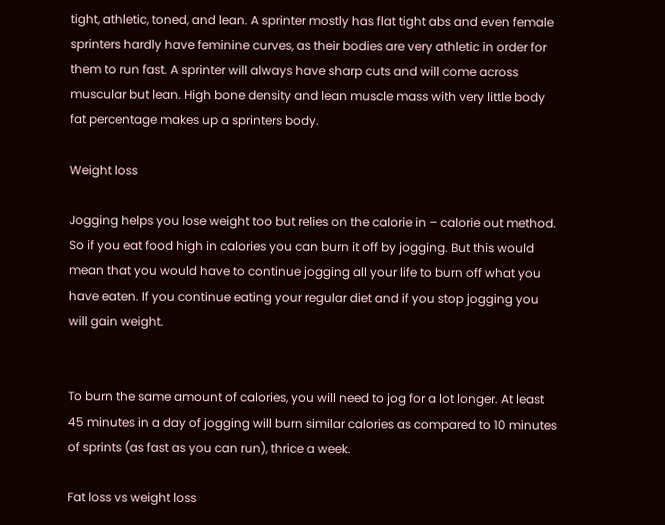tight, athletic, toned, and lean. A sprinter mostly has flat tight abs and even female sprinters hardly have feminine curves, as their bodies are very athletic in order for them to run fast. A sprinter will always have sharp cuts and will come across muscular but lean. High bone density and lean muscle mass with very little body fat percentage makes up a sprinters body.

Weight loss

Jogging helps you lose weight too but relies on the calorie in – calorie out method. So if you eat food high in calories you can burn it off by jogging. But this would mean that you would have to continue jogging all your life to burn off what you have eaten. If you continue eating your regular diet and if you stop jogging you will gain weight.


To burn the same amount of calories, you will need to jog for a lot longer. At least 45 minutes in a day of jogging will burn similar calories as compared to 10 minutes of sprints (as fast as you can run), thrice a week.

Fat loss vs weight loss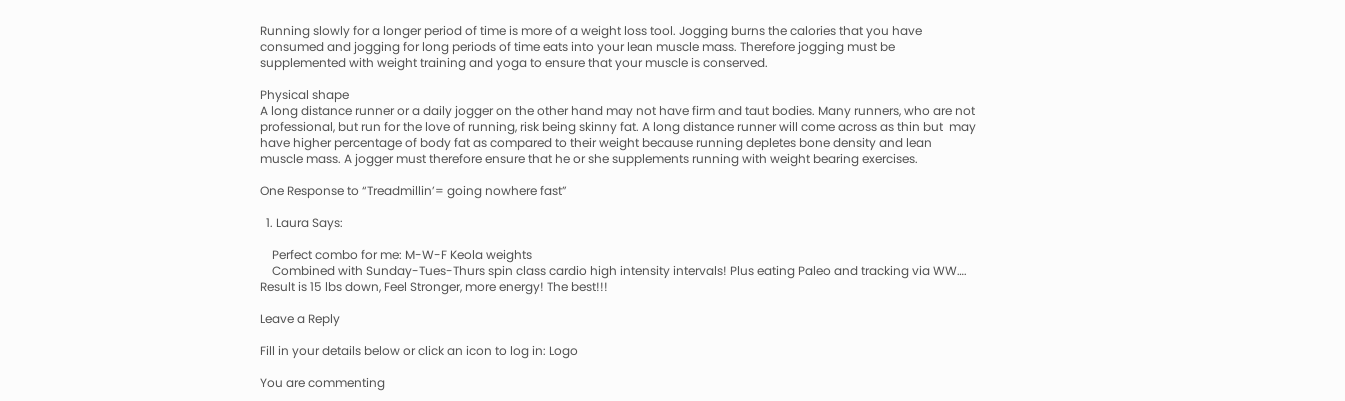Running slowly for a longer period of time is more of a weight loss tool. Jogging burns the calories that you have consumed and jogging for long periods of time eats into your lean muscle mass. Therefore jogging must be supplemented with weight training and yoga to ensure that your muscle is conserved.

Physical shape
A long distance runner or a daily jogger on the other hand may not have firm and taut bodies. Many runners, who are not professional, but run for the love of running, risk being skinny fat. A long distance runner will come across as thin but  may have higher percentage of body fat as compared to their weight because running depletes bone density and lean muscle mass. A jogger must therefore ensure that he or she supplements running with weight bearing exercises.

One Response to “Treadmillin’= going nowhere fast”

  1. Laura Says:

    Perfect combo for me: M-W-F Keola weights
    Combined with Sunday-Tues-Thurs spin class cardio high intensity intervals! Plus eating Paleo and tracking via WW…. Result is 15 lbs down, Feel Stronger, more energy! The best!!!

Leave a Reply

Fill in your details below or click an icon to log in: Logo

You are commenting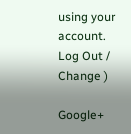using your account. Log Out /  Change )

Google+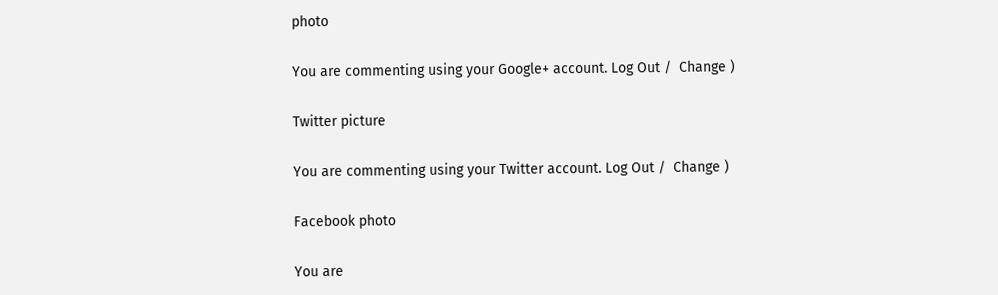photo

You are commenting using your Google+ account. Log Out /  Change )

Twitter picture

You are commenting using your Twitter account. Log Out /  Change )

Facebook photo

You are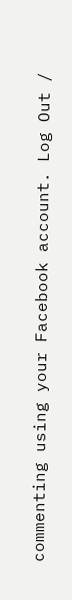commenting using your Facebook account. Log Out /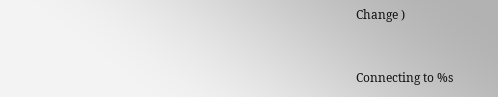Change )


Connecting to %s